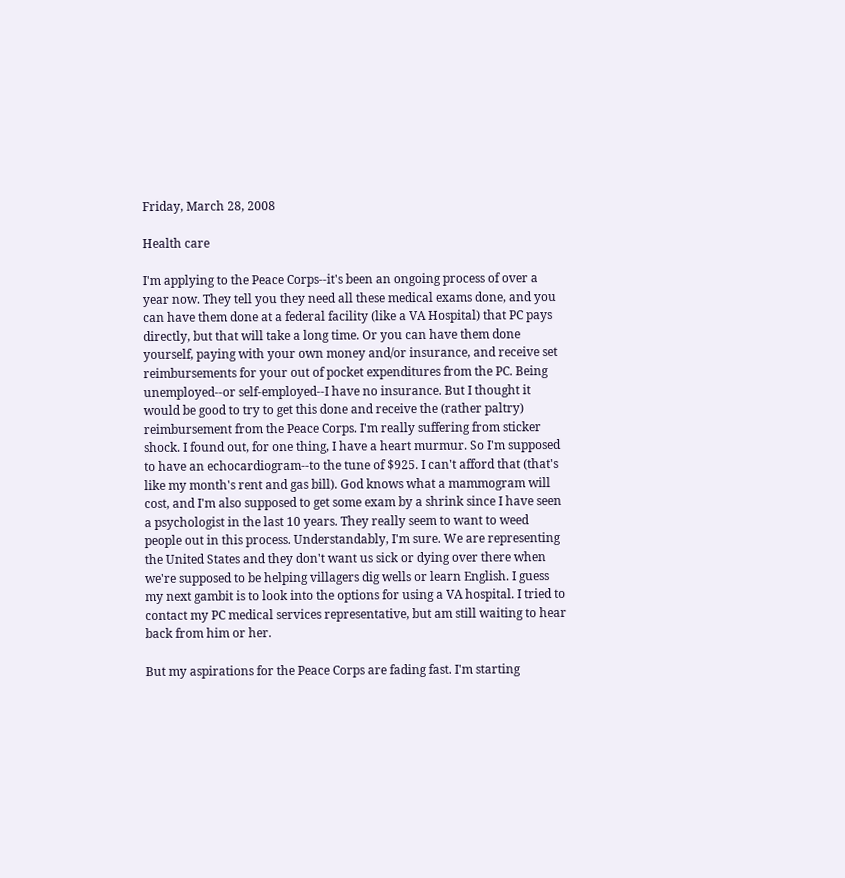Friday, March 28, 2008

Health care

I'm applying to the Peace Corps--it's been an ongoing process of over a year now. They tell you they need all these medical exams done, and you can have them done at a federal facility (like a VA Hospital) that PC pays directly, but that will take a long time. Or you can have them done yourself, paying with your own money and/or insurance, and receive set reimbursements for your out of pocket expenditures from the PC. Being unemployed--or self-employed--I have no insurance. But I thought it would be good to try to get this done and receive the (rather paltry) reimbursement from the Peace Corps. I'm really suffering from sticker shock. I found out, for one thing, I have a heart murmur. So I'm supposed to have an echocardiogram--to the tune of $925. I can't afford that (that's like my month's rent and gas bill). God knows what a mammogram will cost, and I'm also supposed to get some exam by a shrink since I have seen a psychologist in the last 10 years. They really seem to want to weed people out in this process. Understandably, I'm sure. We are representing the United States and they don't want us sick or dying over there when we're supposed to be helping villagers dig wells or learn English. I guess my next gambit is to look into the options for using a VA hospital. I tried to contact my PC medical services representative, but am still waiting to hear back from him or her.

But my aspirations for the Peace Corps are fading fast. I'm starting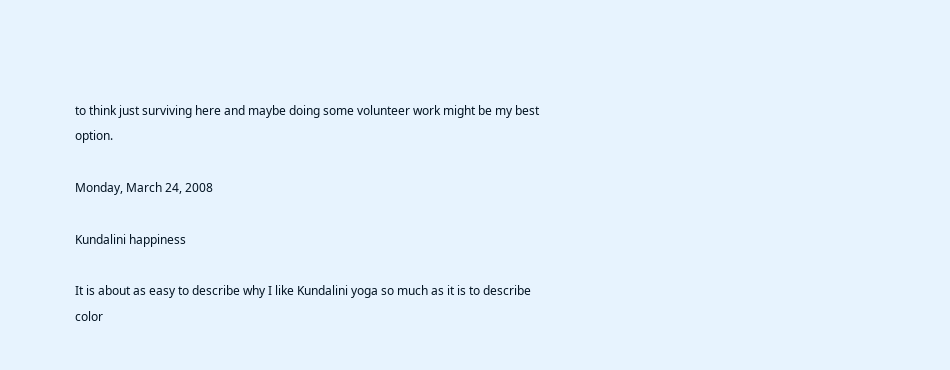to think just surviving here and maybe doing some volunteer work might be my best option.

Monday, March 24, 2008

Kundalini happiness

It is about as easy to describe why I like Kundalini yoga so much as it is to describe color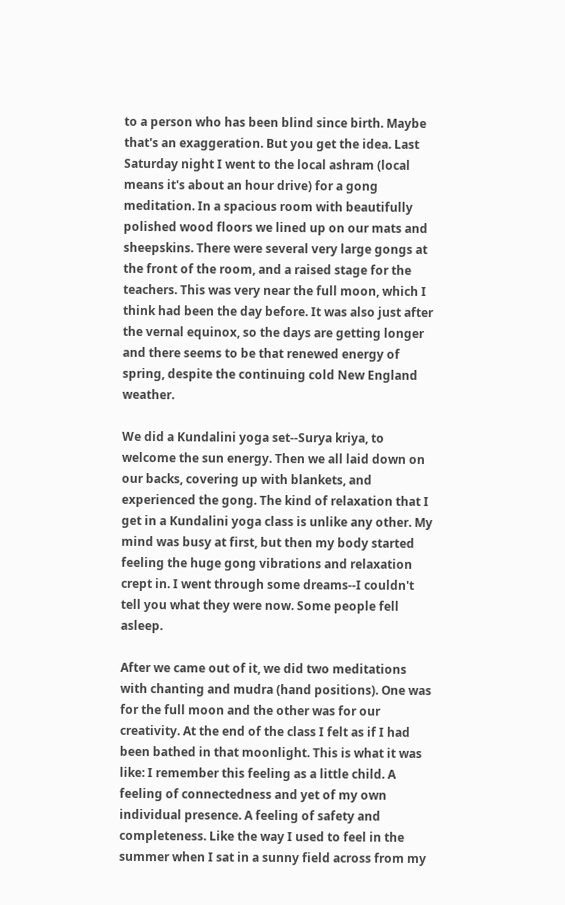to a person who has been blind since birth. Maybe that's an exaggeration. But you get the idea. Last Saturday night I went to the local ashram (local means it's about an hour drive) for a gong meditation. In a spacious room with beautifully polished wood floors we lined up on our mats and sheepskins. There were several very large gongs at the front of the room, and a raised stage for the teachers. This was very near the full moon, which I think had been the day before. It was also just after the vernal equinox, so the days are getting longer and there seems to be that renewed energy of spring, despite the continuing cold New England weather.

We did a Kundalini yoga set--Surya kriya, to welcome the sun energy. Then we all laid down on our backs, covering up with blankets, and experienced the gong. The kind of relaxation that I get in a Kundalini yoga class is unlike any other. My mind was busy at first, but then my body started feeling the huge gong vibrations and relaxation crept in. I went through some dreams--I couldn't tell you what they were now. Some people fell asleep.

After we came out of it, we did two meditations with chanting and mudra (hand positions). One was for the full moon and the other was for our creativity. At the end of the class I felt as if I had been bathed in that moonlight. This is what it was like: I remember this feeling as a little child. A feeling of connectedness and yet of my own individual presence. A feeling of safety and completeness. Like the way I used to feel in the summer when I sat in a sunny field across from my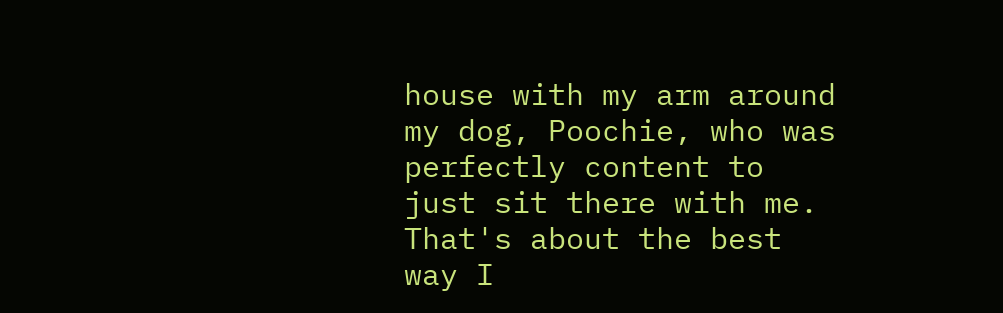house with my arm around my dog, Poochie, who was perfectly content to just sit there with me. That's about the best way I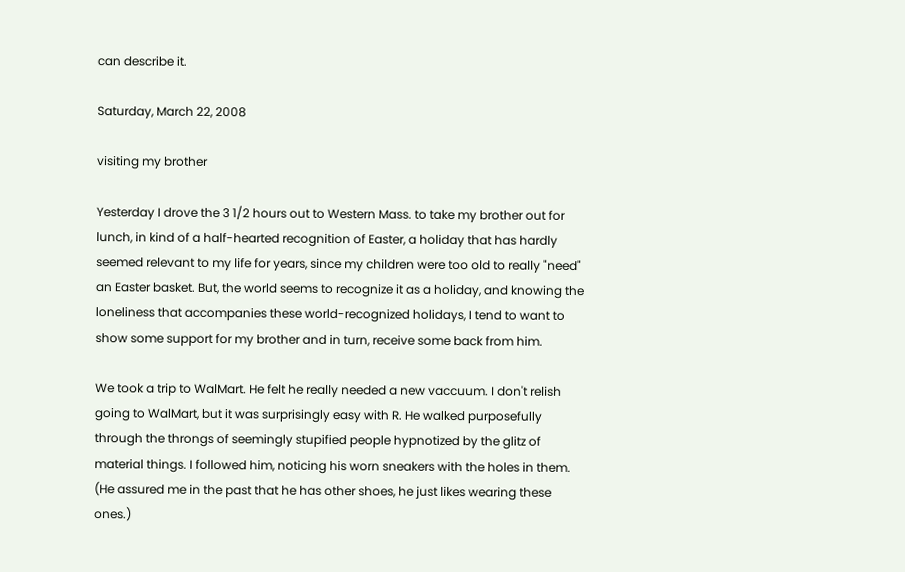can describe it.

Saturday, March 22, 2008

visiting my brother

Yesterday I drove the 3 1/2 hours out to Western Mass. to take my brother out for lunch, in kind of a half-hearted recognition of Easter, a holiday that has hardly seemed relevant to my life for years, since my children were too old to really "need" an Easter basket. But, the world seems to recognize it as a holiday, and knowing the loneliness that accompanies these world-recognized holidays, I tend to want to show some support for my brother and in turn, receive some back from him.

We took a trip to WalMart. He felt he really needed a new vaccuum. I don't relish going to WalMart, but it was surprisingly easy with R. He walked purposefully through the throngs of seemingly stupified people hypnotized by the glitz of material things. I followed him, noticing his worn sneakers with the holes in them. (He assured me in the past that he has other shoes, he just likes wearing these ones.)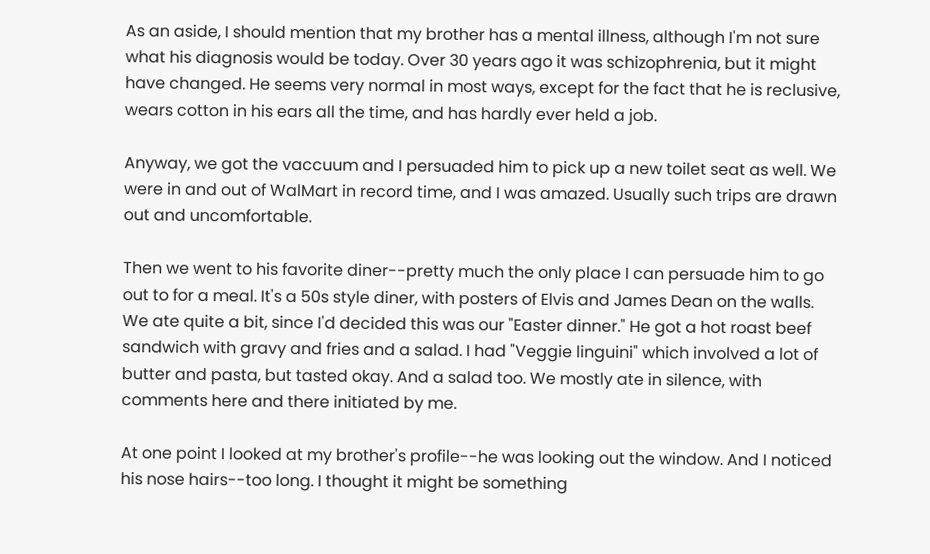As an aside, I should mention that my brother has a mental illness, although I'm not sure what his diagnosis would be today. Over 30 years ago it was schizophrenia, but it might have changed. He seems very normal in most ways, except for the fact that he is reclusive, wears cotton in his ears all the time, and has hardly ever held a job.

Anyway, we got the vaccuum and I persuaded him to pick up a new toilet seat as well. We were in and out of WalMart in record time, and I was amazed. Usually such trips are drawn out and uncomfortable.

Then we went to his favorite diner--pretty much the only place I can persuade him to go out to for a meal. It's a 50s style diner, with posters of Elvis and James Dean on the walls. We ate quite a bit, since I'd decided this was our "Easter dinner." He got a hot roast beef sandwich with gravy and fries and a salad. I had "Veggie linguini" which involved a lot of butter and pasta, but tasted okay. And a salad too. We mostly ate in silence, with comments here and there initiated by me.

At one point I looked at my brother's profile--he was looking out the window. And I noticed his nose hairs--too long. I thought it might be something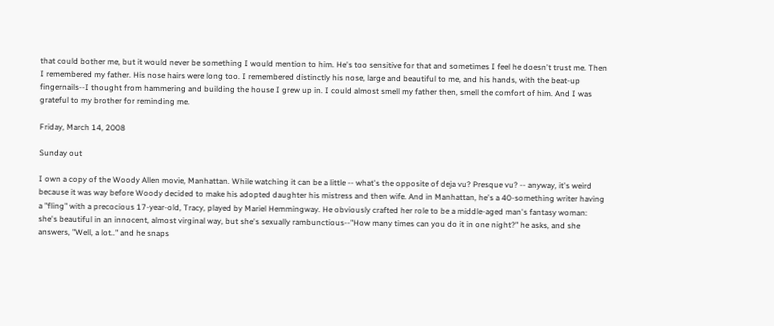that could bother me, but it would never be something I would mention to him. He's too sensitive for that and sometimes I feel he doesn't trust me. Then I remembered my father. His nose hairs were long too. I remembered distinctly his nose, large and beautiful to me, and his hands, with the beat-up fingernails--I thought from hammering and building the house I grew up in. I could almost smell my father then, smell the comfort of him. And I was grateful to my brother for reminding me.

Friday, March 14, 2008

Sunday out

I own a copy of the Woody Allen movie, Manhattan. While watching it can be a little -- what's the opposite of deja vu? Presque vu? -- anyway, it's weird because it was way before Woody decided to make his adopted daughter his mistress and then wife. And in Manhattan, he's a 40-something writer having a "fling" with a precocious 17-year-old, Tracy, played by Mariel Hemmingway. He obviously crafted her role to be a middle-aged man's fantasy woman: she's beautiful in an innocent, almost virginal way, but she's sexually rambunctious--"How many times can you do it in one night?" he asks, and she answers, "Well, a lot.." and he snaps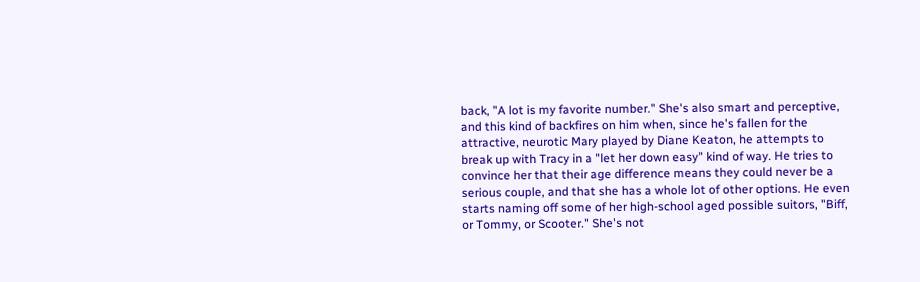back, "A lot is my favorite number." She's also smart and perceptive, and this kind of backfires on him when, since he's fallen for the attractive, neurotic Mary played by Diane Keaton, he attempts to break up with Tracy in a "let her down easy" kind of way. He tries to convince her that their age difference means they could never be a serious couple, and that she has a whole lot of other options. He even starts naming off some of her high-school aged possible suitors, "Biff, or Tommy, or Scooter." She's not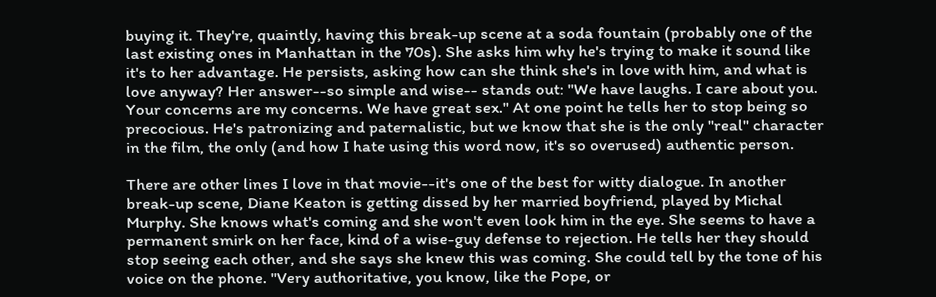buying it. They're, quaintly, having this break-up scene at a soda fountain (probably one of the last existing ones in Manhattan in the 70s). She asks him why he's trying to make it sound like it's to her advantage. He persists, asking how can she think she's in love with him, and what is love anyway? Her answer--so simple and wise-- stands out: "We have laughs. I care about you. Your concerns are my concerns. We have great sex." At one point he tells her to stop being so precocious. He's patronizing and paternalistic, but we know that she is the only "real" character in the film, the only (and how I hate using this word now, it's so overused) authentic person.

There are other lines I love in that movie--it's one of the best for witty dialogue. In another break-up scene, Diane Keaton is getting dissed by her married boyfriend, played by Michal Murphy. She knows what's coming and she won't even look him in the eye. She seems to have a permanent smirk on her face, kind of a wise-guy defense to rejection. He tells her they should stop seeing each other, and she says she knew this was coming. She could tell by the tone of his voice on the phone. "Very authoritative, you know, like the Pope, or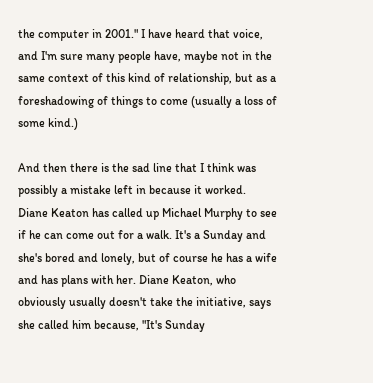the computer in 2001." I have heard that voice, and I'm sure many people have, maybe not in the same context of this kind of relationship, but as a foreshadowing of things to come (usually a loss of some kind.)

And then there is the sad line that I think was possibly a mistake left in because it worked. Diane Keaton has called up Michael Murphy to see if he can come out for a walk. It's a Sunday and she's bored and lonely, but of course he has a wife and has plans with her. Diane Keaton, who obviously usually doesn't take the initiative, says she called him because, "It's Sunday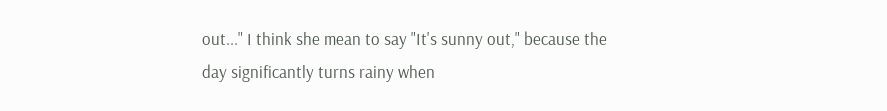out..." I think she mean to say "It's sunny out," because the day significantly turns rainy when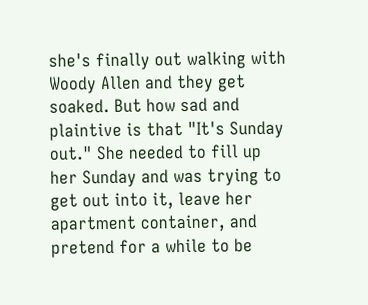she's finally out walking with Woody Allen and they get soaked. But how sad and plaintive is that "It's Sunday out." She needed to fill up her Sunday and was trying to get out into it, leave her apartment container, and pretend for a while to be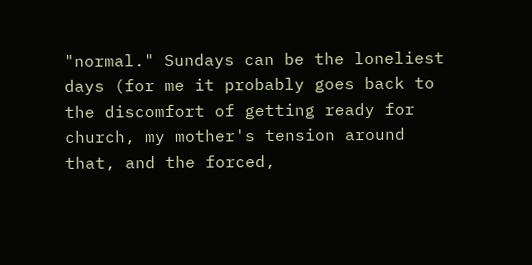"normal." Sundays can be the loneliest days (for me it probably goes back to the discomfort of getting ready for church, my mother's tension around that, and the forced,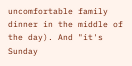uncomfortable family dinner in the middle of the day). And "it's Sunday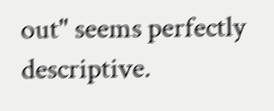out" seems perfectly descriptive.